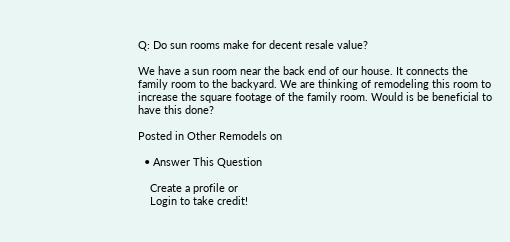Q: Do sun rooms make for decent resale value?

We have a sun room near the back end of our house. It connects the family room to the backyard. We are thinking of remodeling this room to increase the square footage of the family room. Would is be beneficial to have this done?

Posted in Other Remodels on

  • Answer This Question

    Create a profile or
    Login to take credit!